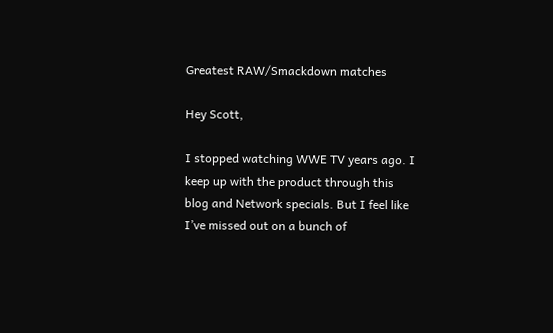Greatest RAW/Smackdown matches

Hey Scott,

I stopped watching WWE TV years ago. I keep up with the product through this blog and Network specials. But I feel like I’ve missed out on a bunch of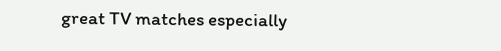great TV matches especially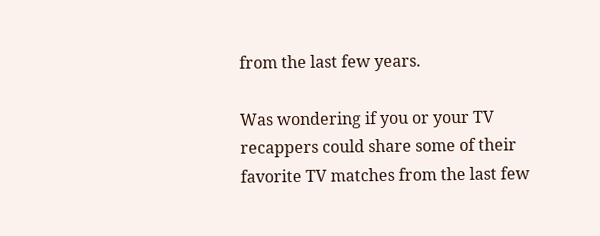from the last few years.

Was wondering if you or your TV recappers could share some of their favorite TV matches from the last few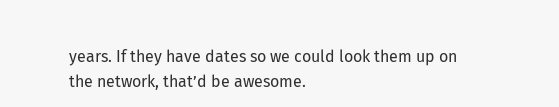years. If they have dates so we could look them up on the network, that’d be awesome.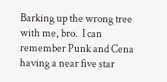Barking up the wrong tree with me, bro.  I can remember Punk and Cena having a near five star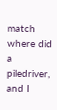match where did a piledriver, and I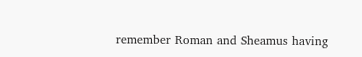remember Roman and Sheamus having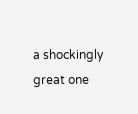a shockingly great one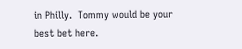in Philly.  Tommy would be your best bet here.